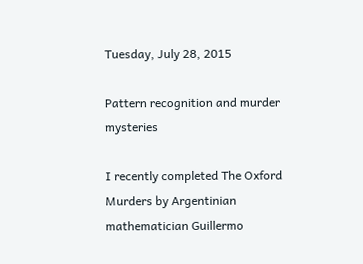Tuesday, July 28, 2015

Pattern recognition and murder mysteries

I recently completed The Oxford Murders by Argentinian mathematician Guillermo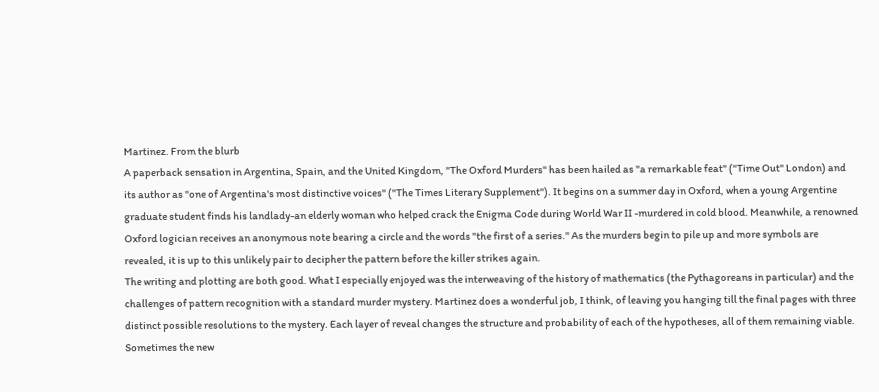Martinez. From the blurb
A paperback sensation in Argentina, Spain, and the United Kingdom, "The Oxford Murders" has been hailed as "a remarkable feat" ("Time Out" London) and its author as "one of Argentina's most distinctive voices" ("The Times Literary Supplement"). It begins on a summer day in Oxford, when a young Argentine graduate student finds his landlady-an elderly woman who helped crack the Enigma Code during World War II -murdered in cold blood. Meanwhile, a renowned Oxford logician receives an anonymous note bearing a circle and the words "the first of a series." As the murders begin to pile up and more symbols are revealed, it is up to this unlikely pair to decipher the pattern before the killer strikes again.
The writing and plotting are both good. What I especially enjoyed was the interweaving of the history of mathematics (the Pythagoreans in particular) and the challenges of pattern recognition with a standard murder mystery. Martinez does a wonderful job, I think, of leaving you hanging till the final pages with three distinct possible resolutions to the mystery. Each layer of reveal changes the structure and probability of each of the hypotheses, all of them remaining viable. Sometimes the new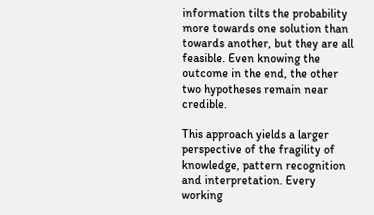information tilts the probability more towards one solution than towards another, but they are all feasible. Even knowing the outcome in the end, the other two hypotheses remain near credible.

This approach yields a larger perspective of the fragility of knowledge, pattern recognition and interpretation. Every working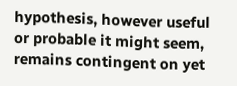hypothesis, however useful or probable it might seem, remains contingent on yet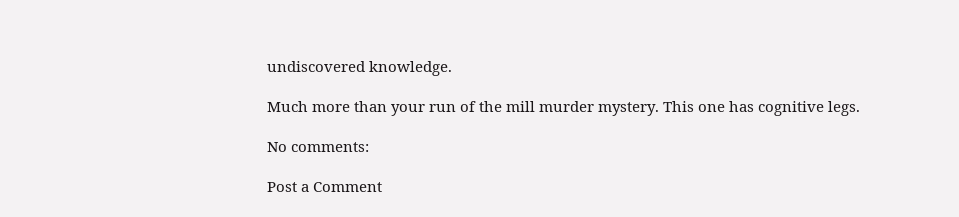undiscovered knowledge.

Much more than your run of the mill murder mystery. This one has cognitive legs.

No comments:

Post a Comment